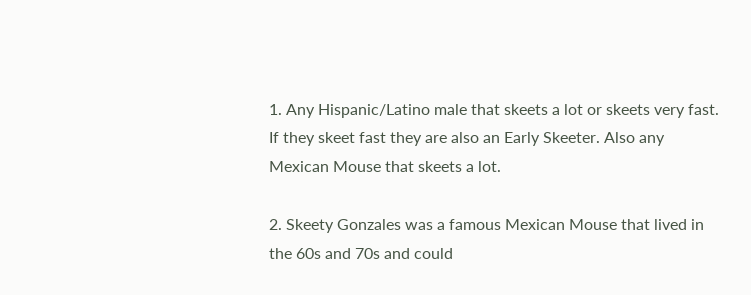1. Any Hispanic/Latino male that skeets a lot or skeets very fast. If they skeet fast they are also an Early Skeeter. Also any Mexican Mouse that skeets a lot.

2. Skeety Gonzales was a famous Mexican Mouse that lived in the 60s and 70s and could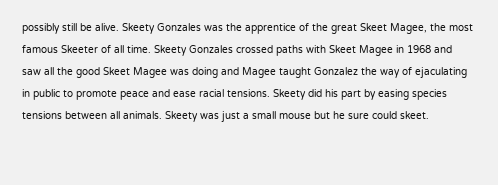possibly still be alive. Skeety Gonzales was the apprentice of the great Skeet Magee, the most famous Skeeter of all time. Skeety Gonzales crossed paths with Skeet Magee in 1968 and saw all the good Skeet Magee was doing and Magee taught Gonzalez the way of ejaculating in public to promote peace and ease racial tensions. Skeety did his part by easing species tensions between all animals. Skeety was just a small mouse but he sure could skeet.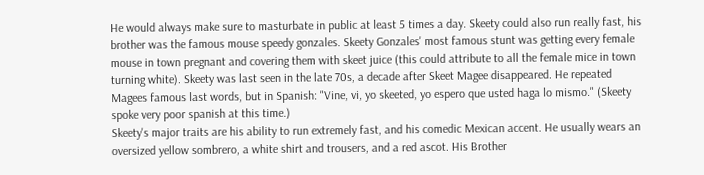He would always make sure to masturbate in public at least 5 times a day. Skeety could also run really fast, his brother was the famous mouse speedy gonzales. Skeety Gonzales' most famous stunt was getting every female mouse in town pregnant and covering them with skeet juice (this could attribute to all the female mice in town turning white). Skeety was last seen in the late 70s, a decade after Skeet Magee disappeared. He repeated Magees famous last words, but in Spanish: "Vine, vi, yo skeeted, yo espero que usted haga lo mismo." (Skeety spoke very poor spanish at this time.)
Skeety's major traits are his ability to run extremely fast, and his comedic Mexican accent. He usually wears an oversized yellow sombrero, a white shirt and trousers, and a red ascot. His Brother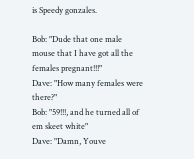is Speedy gonzales.

Bob: "Dude that one male mouse that I have got all the females pregnant!!!"
Dave: "How many females were there?"
Bob: "59!!!, and he turned all of em skeet white"
Dave: "Damn, Youve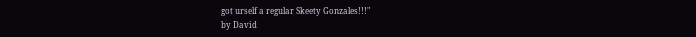got urself a regular Skeety Gonzales!!!"
by David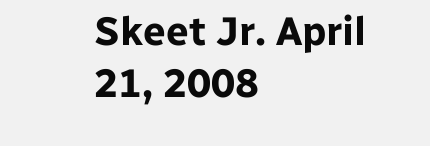Skeet Jr. April 21, 2008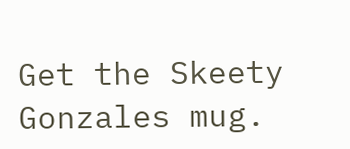Get the Skeety Gonzales mug.